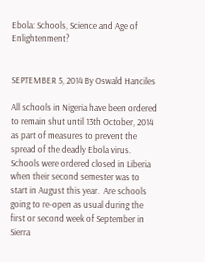Ebola: Schools, Science and Age of Enlightenment?


SEPTEMBER 5, 2014 By Oswald Hanciles

All schools in Nigeria have been ordered to remain shut until 13th October, 2014 as part of measures to prevent the spread of the deadly Ebola virus.  Schools were ordered closed in Liberia when their second semester was to start in August this year.  Are schools going to re-open as usual during the first or second week of September in Sierra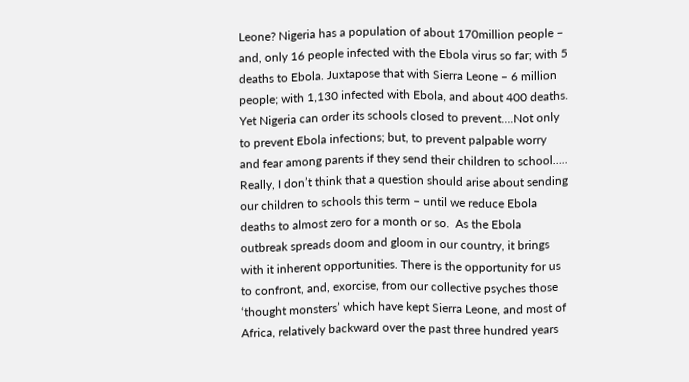Leone? Nigeria has a population of about 170million people – and, only 16 people infected with the Ebola virus so far; with 5 deaths to Ebola. Juxtapose that with Sierra Leone – 6 million people; with 1,130 infected with Ebola, and about 400 deaths. Yet Nigeria can order its schools closed to prevent….Not only to prevent Ebola infections; but, to prevent palpable worry and fear among parents if they send their children to school….. Really, I don’t think that a question should arise about sending our children to schools this term – until we reduce Ebola deaths to almost zero for a month or so.  As the Ebola outbreak spreads doom and gloom in our country, it brings with it inherent opportunities. There is the opportunity for us to confront, and, exorcise, from our collective psyches those ‘thought monsters’ which have kept Sierra Leone, and most of Africa, relatively backward over the past three hundred years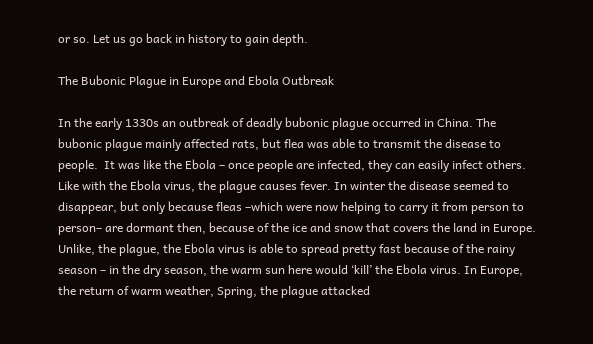or so. Let us go back in history to gain depth.

The Bubonic Plague in Europe and Ebola Outbreak

In the early 1330s an outbreak of deadly bubonic plague occurred in China. The bubonic plague mainly affected rats, but flea was able to transmit the disease to people.  It was like the Ebola – once people are infected, they can easily infect others. Like with the Ebola virus, the plague causes fever. In winter the disease seemed to disappear, but only because fleas –which were now helping to carry it from person to person– are dormant then, because of the ice and snow that covers the land in Europe. Unlike, the plague, the Ebola virus is able to spread pretty fast because of the rainy season – in the dry season, the warm sun here would ‘kill’ the Ebola virus. In Europe, the return of warm weather, Spring, the plague attacked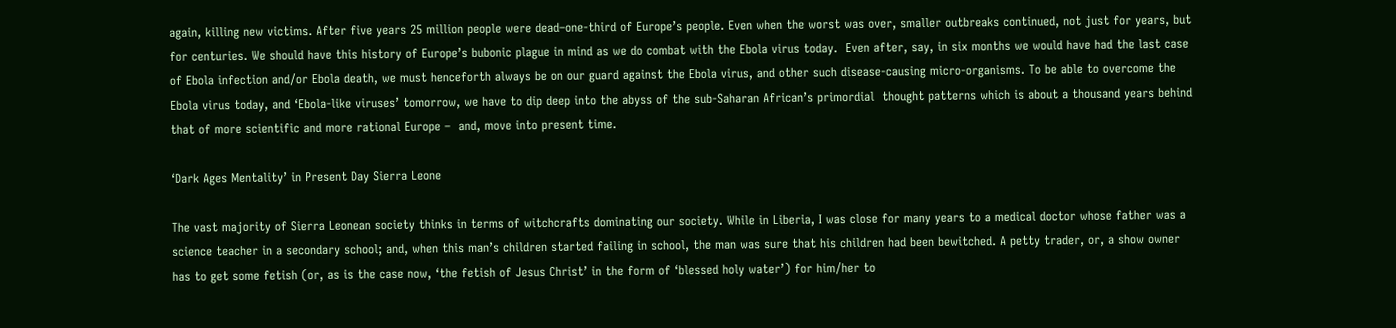again, killing new victims. After five years 25 million people were dead–one-third of Europe’s people. Even when the worst was over, smaller outbreaks continued, not just for years, but for centuries. We should have this history of Europe’s bubonic plague in mind as we do combat with the Ebola virus today.  Even after, say, in six months we would have had the last case of Ebola infection and/or Ebola death, we must henceforth always be on our guard against the Ebola virus, and other such disease-causing micro-organisms. To be able to overcome the Ebola virus today, and ‘Ebola-like viruses’ tomorrow, we have to dip deep into the abyss of the sub-Saharan African’s primordial  thought patterns which is about a thousand years behind that of more scientific and more rational Europe –  and, move into present time.

‘Dark Ages Mentality’ in Present Day Sierra Leone

The vast majority of Sierra Leonean society thinks in terms of witchcrafts dominating our society. While in Liberia, I was close for many years to a medical doctor whose father was a science teacher in a secondary school; and, when this man’s children started failing in school, the man was sure that his children had been bewitched. A petty trader, or, a show owner has to get some fetish (or, as is the case now, ‘the fetish of Jesus Christ’ in the form of ‘blessed holy water’) for him/her to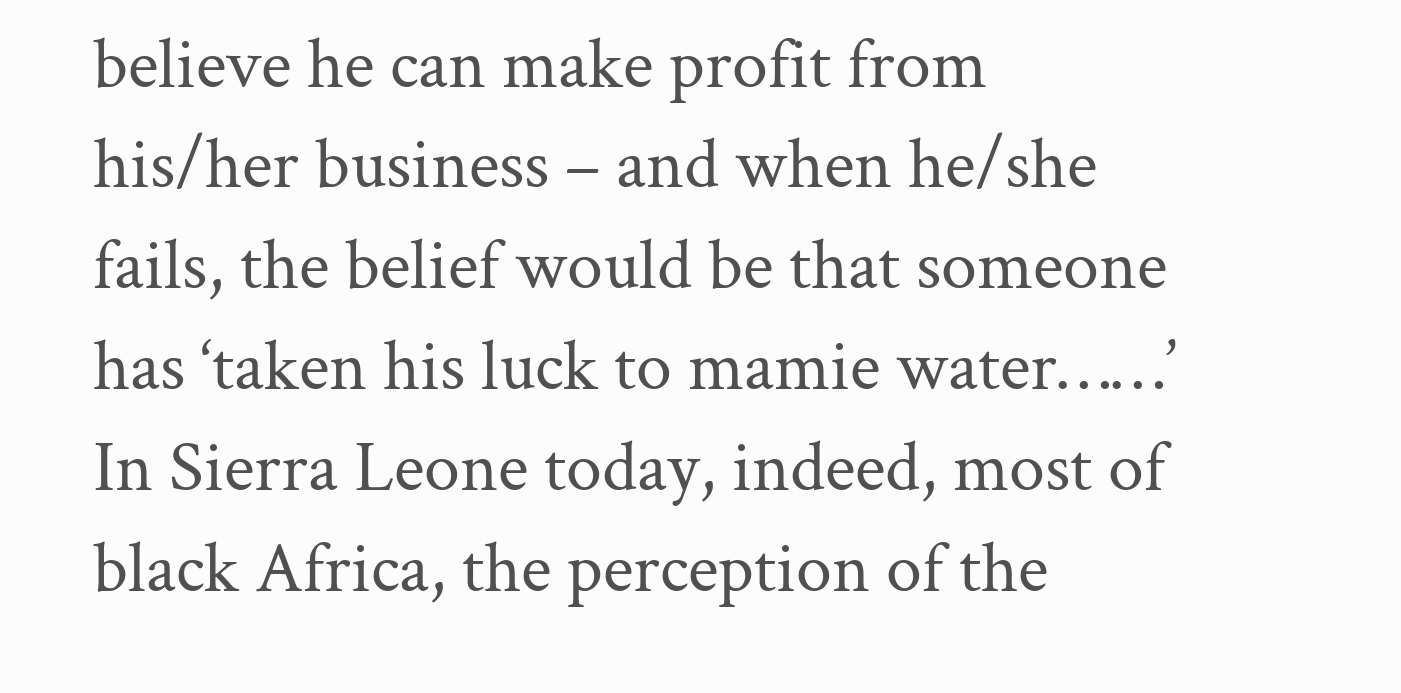believe he can make profit from his/her business – and when he/she fails, the belief would be that someone has ‘taken his luck to mamie water……’ In Sierra Leone today, indeed, most of black Africa, the perception of the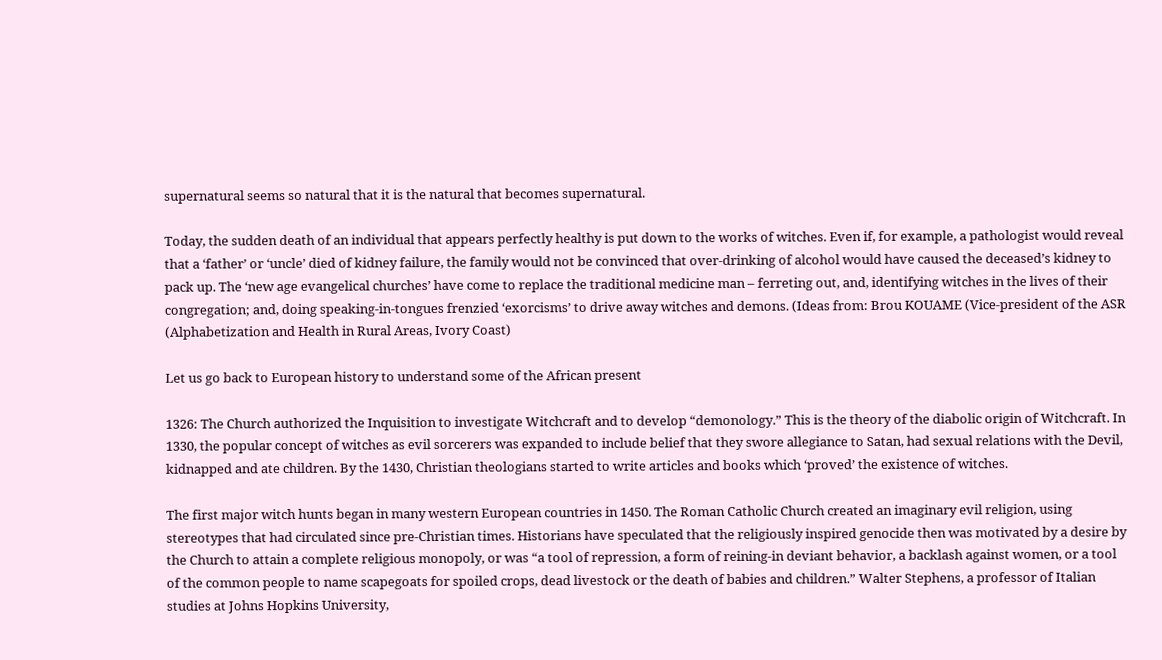supernatural seems so natural that it is the natural that becomes supernatural.

Today, the sudden death of an individual that appears perfectly healthy is put down to the works of witches. Even if, for example, a pathologist would reveal that a ‘father’ or ‘uncle’ died of kidney failure, the family would not be convinced that over-drinking of alcohol would have caused the deceased’s kidney to pack up. The ‘new age evangelical churches’ have come to replace the traditional medicine man – ferreting out, and, identifying witches in the lives of their congregation; and, doing speaking-in-tongues frenzied ‘exorcisms’ to drive away witches and demons. (Ideas from: Brou KOUAME (Vice-president of the ASR (Alphabetization and Health in Rural Areas, Ivory Coast)

Let us go back to European history to understand some of the African present

1326: The Church authorized the Inquisition to investigate Witchcraft and to develop “demonology.” This is the theory of the diabolic origin of Witchcraft. In 1330, the popular concept of witches as evil sorcerers was expanded to include belief that they swore allegiance to Satan, had sexual relations with the Devil, kidnapped and ate children. By the 1430, Christian theologians started to write articles and books which ‘proved’ the existence of witches.

The first major witch hunts began in many western European countries in 1450. The Roman Catholic Church created an imaginary evil religion, using stereotypes that had circulated since pre-Christian times. Historians have speculated that the religiously inspired genocide then was motivated by a desire by the Church to attain a complete religious monopoly, or was “a tool of repression, a form of reining-in deviant behavior, a backlash against women, or a tool of the common people to name scapegoats for spoiled crops, dead livestock or the death of babies and children.” Walter Stephens, a professor of Italian studies at Johns Hopkins University,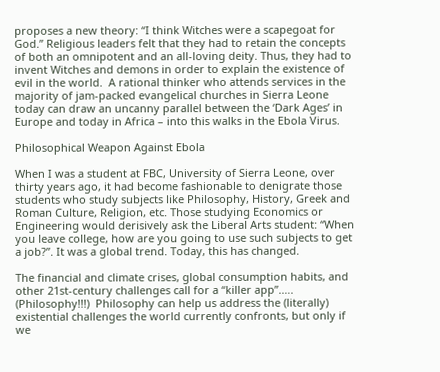proposes a new theory: “I think Witches were a scapegoat for God.” Religious leaders felt that they had to retain the concepts of both an omnipotent and an all-loving deity. Thus, they had to invent Witches and demons in order to explain the existence of evil in the world.  A rational thinker who attends services in the majority of jam-packed evangelical churches in Sierra Leone today can draw an uncanny parallel between the ‘Dark Ages’ in Europe and today in Africa – into this walks in the Ebola Virus.

Philosophical Weapon Against Ebola

When I was a student at FBC, University of Sierra Leone, over thirty years ago, it had become fashionable to denigrate those students who study subjects like Philosophy, History, Greek and Roman Culture, Religion, etc. Those studying Economics or Engineering would derisively ask the Liberal Arts student: “When you leave college, how are you going to use such subjects to get a job?”. It was a global trend. Today, this has changed.

The financial and climate crises, global consumption habits, and other 21st-century challenges call for a “killer app”.…. (Philosophy!!!)  Philosophy can help us address the (literally) existential challenges the world currently confronts, but only if we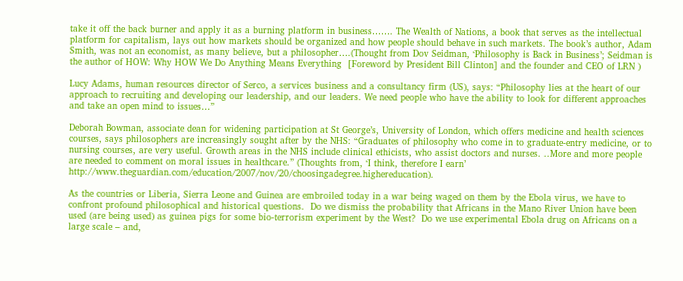take it off the back burner and apply it as a burning platform in business……. The Wealth of Nations, a book that serves as the intellectual platform for capitalism, lays out how markets should be organized and how people should behave in such markets. The book’s author, Adam Smith, was not an economist, as many believe, but a philosopher….(Thought from Dov Seidman, ‘Philosophy is Back in Business’; Seidman is the author of HOW: Why HOW We Do Anything Means Everything  [Foreword by President Bill Clinton] and the founder and CEO of LRN )

Lucy Adams, human resources director of Serco, a services business and a consultancy firm (US), says: “Philosophy lies at the heart of our approach to recruiting and developing our leadership, and our leaders. We need people who have the ability to look for different approaches and take an open mind to issues…”

Deborah Bowman, associate dean for widening participation at St George’s, University of London, which offers medicine and health sciences courses, says philosophers are increasingly sought after by the NHS: “Graduates of philosophy who come in to graduate-entry medicine, or to nursing courses, are very useful. Growth areas in the NHS include clinical ethicists, who assist doctors and nurses. ..More and more people are needed to comment on moral issues in healthcare.” (Thoughts from, ‘I think, therefore I earn’ http://www.theguardian.com/education/2007/nov/20/choosingadegree.highereducation).

As the countries or Liberia, Sierra Leone and Guinea are embroiled today in a war being waged on them by the Ebola virus, we have to confront profound philosophical and historical questions.  Do we dismiss the probability that Africans in the Mano River Union have been used (are being used) as guinea pigs for some bio-terrorism experiment by the West?  Do we use experimental Ebola drug on Africans on a large scale – and,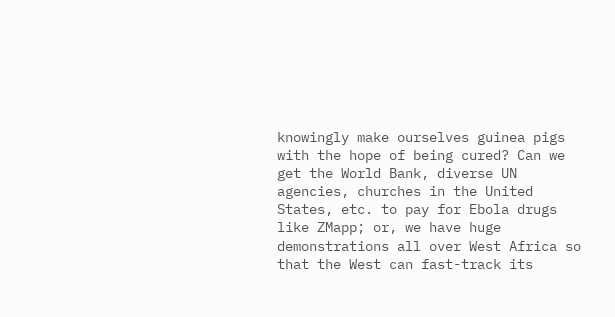knowingly make ourselves guinea pigs with the hope of being cured? Can we get the World Bank, diverse UN agencies, churches in the United States, etc. to pay for Ebola drugs like ZMapp; or, we have huge demonstrations all over West Africa so that the West can fast-track its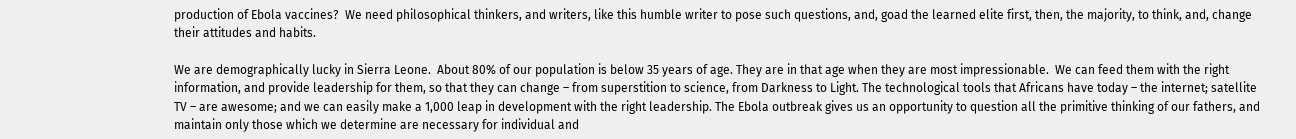production of Ebola vaccines?  We need philosophical thinkers, and writers, like this humble writer to pose such questions, and, goad the learned elite first, then, the majority, to think, and, change their attitudes and habits.

We are demographically lucky in Sierra Leone.  About 80% of our population is below 35 years of age. They are in that age when they are most impressionable.  We can feed them with the right information, and provide leadership for them, so that they can change – from superstition to science, from Darkness to Light. The technological tools that Africans have today – the internet; satellite TV – are awesome; and we can easily make a 1,000 leap in development with the right leadership. The Ebola outbreak gives us an opportunity to question all the primitive thinking of our fathers, and maintain only those which we determine are necessary for individual and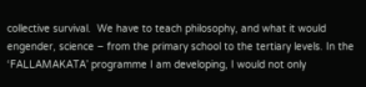collective survival.  We have to teach philosophy, and what it would engender, science – from the primary school to the tertiary levels. In the ‘FALLAMAKATA’ programme I am developing, I would not only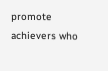promote achievers who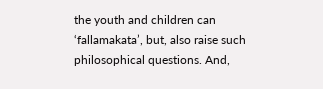the youth and children can ‘fallamakata’, but, also raise such philosophical questions. And,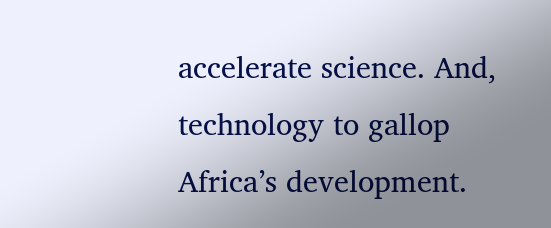accelerate science. And, technology to gallop Africa’s development.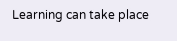Learning can take place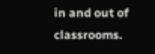in and out of classrooms.